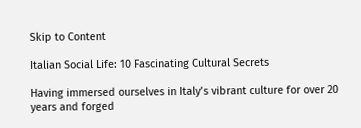Skip to Content

Italian Social Life: 10 Fascinating Cultural Secrets

Having immersed ourselves in Italy’s vibrant culture for over 20 years and forged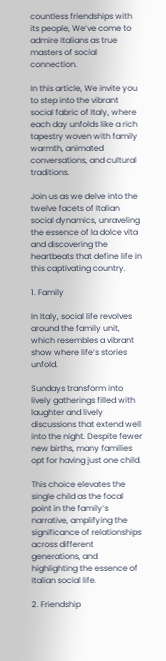countless friendships with its people, We’ve come to admire Italians as true masters of social connection.

In this article, We invite you to step into the vibrant social fabric of Italy, where each day unfolds like a rich tapestry woven with family warmth, animated conversations, and cultural traditions.

Join us as we delve into the twelve facets of Italian social dynamics, unraveling the essence of la dolce vita and discovering the heartbeats that define life in this captivating country.

1. Family

In Italy, social life revolves around the family unit, which resembles a vibrant show where life’s stories unfold.

Sundays transform into lively gatherings filled with laughter and lively discussions that extend well into the night. Despite fewer new births, many families opt for having just one child.

This choice elevates the single child as the focal point in the family’s narrative, amplifying the significance of relationships across different generations, and highlighting the essence of Italian social life.

2. Friendship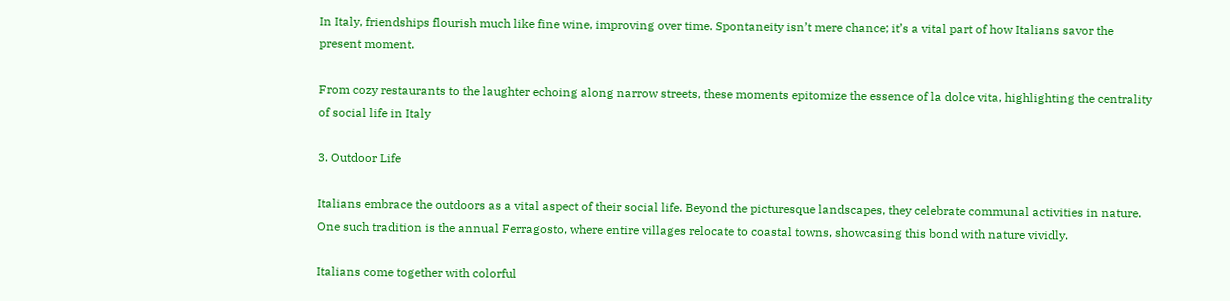In Italy, friendships flourish much like fine wine, improving over time. Spontaneity isn’t mere chance; it’s a vital part of how Italians savor the present moment.

From cozy restaurants to the laughter echoing along narrow streets, these moments epitomize the essence of la dolce vita, highlighting the centrality of social life in Italy

3. Outdoor Life

Italians embrace the outdoors as a vital aspect of their social life. Beyond the picturesque landscapes, they celebrate communal activities in nature. One such tradition is the annual Ferragosto, where entire villages relocate to coastal towns, showcasing this bond with nature vividly.

Italians come together with colorful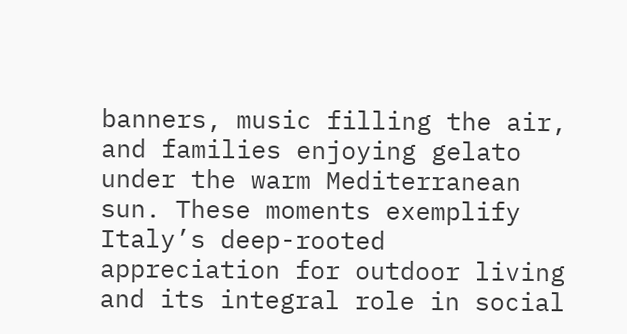banners, music filling the air, and families enjoying gelato under the warm Mediterranean sun. These moments exemplify Italy’s deep-rooted appreciation for outdoor living and its integral role in social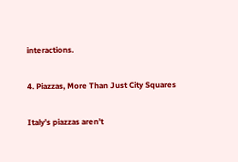interactions.

4. Piazzas, More Than Just City Squares

Italy’s piazzas aren’t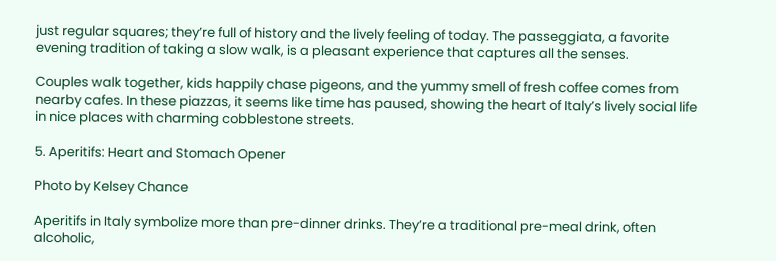just regular squares; they’re full of history and the lively feeling of today. The passeggiata, a favorite evening tradition of taking a slow walk, is a pleasant experience that captures all the senses.

Couples walk together, kids happily chase pigeons, and the yummy smell of fresh coffee comes from nearby cafes. In these piazzas, it seems like time has paused, showing the heart of Italy’s lively social life in nice places with charming cobblestone streets.

5. Aperitifs: Heart and Stomach Opener

Photo by Kelsey Chance

Aperitifs in Italy symbolize more than pre-dinner drinks. They’re a traditional pre-meal drink, often alcoholic,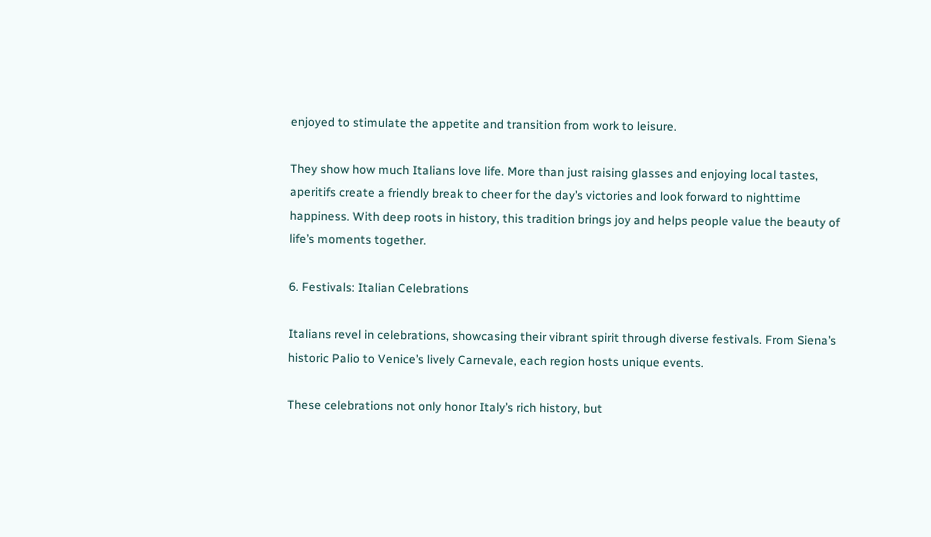enjoyed to stimulate the appetite and transition from work to leisure.

They show how much Italians love life. More than just raising glasses and enjoying local tastes, aperitifs create a friendly break to cheer for the day’s victories and look forward to nighttime happiness. With deep roots in history, this tradition brings joy and helps people value the beauty of life’s moments together.

6. Festivals: Italian Celebrations

Italians revel in celebrations, showcasing their vibrant spirit through diverse festivals. From Siena’s historic Palio to Venice’s lively Carnevale, each region hosts unique events.

These celebrations not only honor Italy’s rich history, but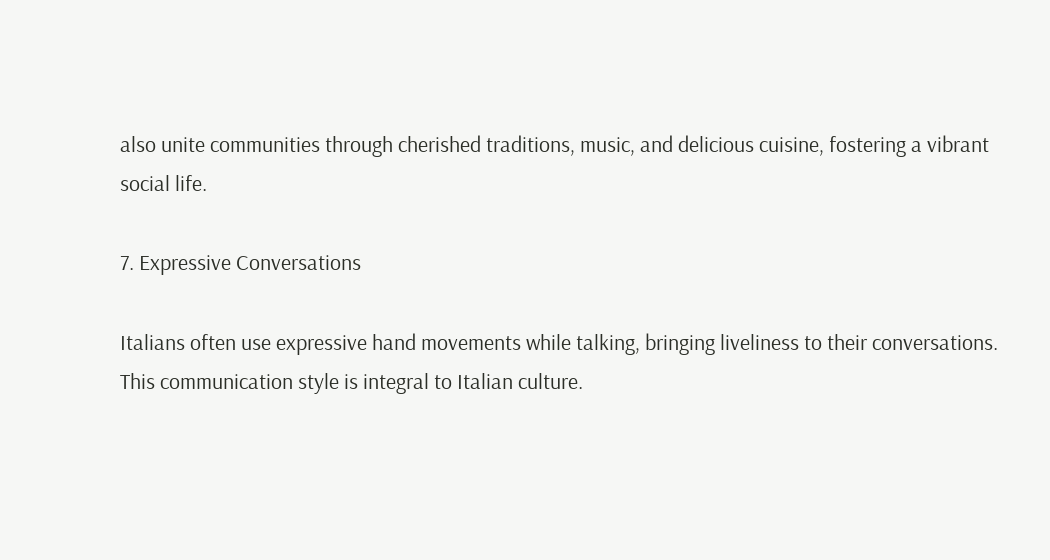also unite communities through cherished traditions, music, and delicious cuisine, fostering a vibrant social life.

7. Expressive Conversations

Italians often use expressive hand movements while talking, bringing liveliness to their conversations. This communication style is integral to Italian culture.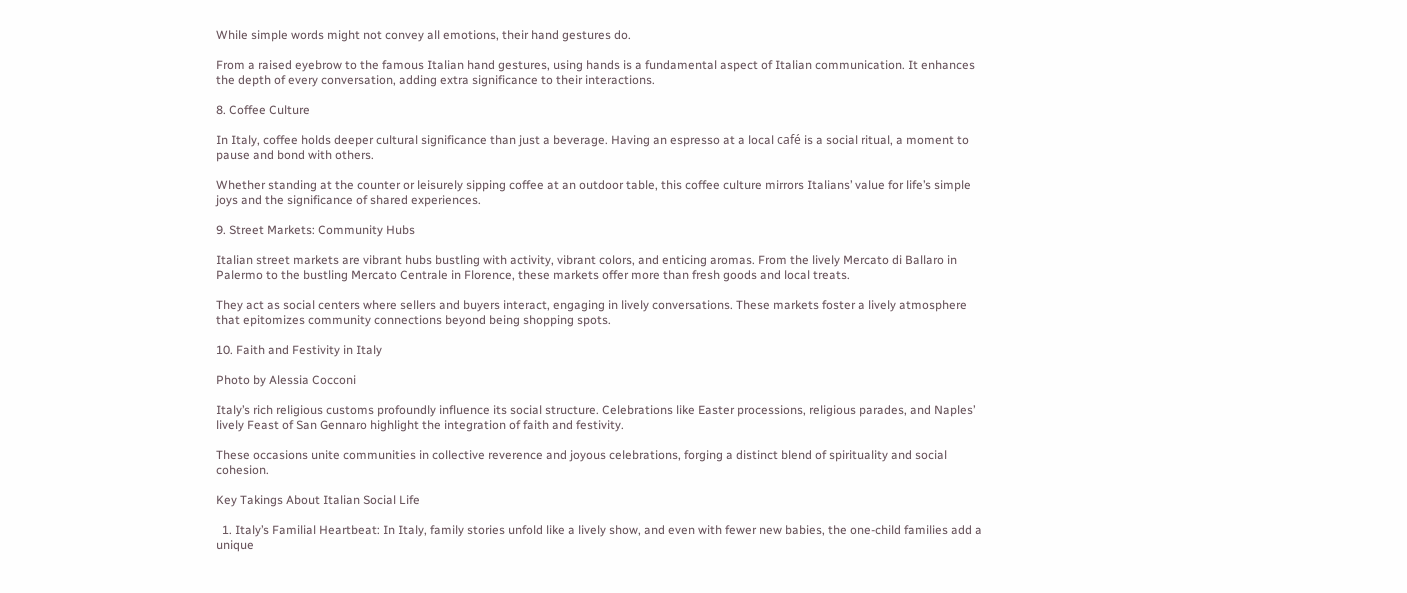While simple words might not convey all emotions, their hand gestures do.

From a raised eyebrow to the famous Italian hand gestures, using hands is a fundamental aspect of Italian communication. It enhances the depth of every conversation, adding extra significance to their interactions.

8. Coffee Culture

In Italy, coffee holds deeper cultural significance than just a beverage. Having an espresso at a local café is a social ritual, a moment to pause and bond with others.

Whether standing at the counter or leisurely sipping coffee at an outdoor table, this coffee culture mirrors Italians’ value for life’s simple joys and the significance of shared experiences.

9. Street Markets: Community Hubs

Italian street markets are vibrant hubs bustling with activity, vibrant colors, and enticing aromas. From the lively Mercato di Ballaro in Palermo to the bustling Mercato Centrale in Florence, these markets offer more than fresh goods and local treats.

They act as social centers where sellers and buyers interact, engaging in lively conversations. These markets foster a lively atmosphere that epitomizes community connections beyond being shopping spots.

10. Faith and Festivity in Italy

Photo by Alessia Cocconi

Italy’s rich religious customs profoundly influence its social structure. Celebrations like Easter processions, religious parades, and Naples’ lively Feast of San Gennaro highlight the integration of faith and festivity.

These occasions unite communities in collective reverence and joyous celebrations, forging a distinct blend of spirituality and social cohesion.

Key Takings About Italian Social Life

  1. Italy’s Familial Heartbeat: In Italy, family stories unfold like a lively show, and even with fewer new babies, the one-child families add a unique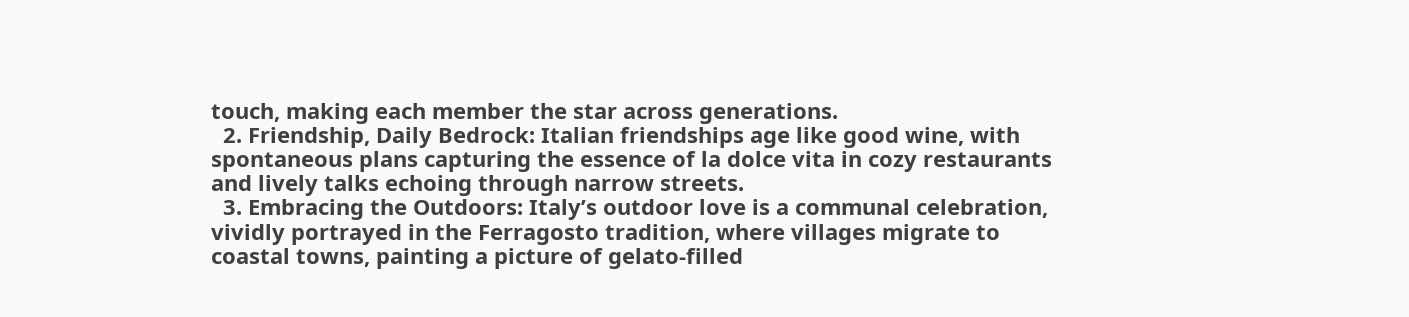touch, making each member the star across generations.
  2. Friendship, Daily Bedrock: Italian friendships age like good wine, with spontaneous plans capturing the essence of la dolce vita in cozy restaurants and lively talks echoing through narrow streets.
  3. Embracing the Outdoors: Italy’s outdoor love is a communal celebration, vividly portrayed in the Ferragosto tradition, where villages migrate to coastal towns, painting a picture of gelato-filled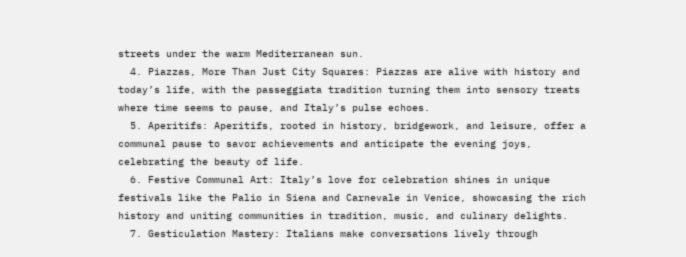streets under the warm Mediterranean sun.
  4. Piazzas, More Than Just City Squares: Piazzas are alive with history and today’s life, with the passeggiata tradition turning them into sensory treats where time seems to pause, and Italy’s pulse echoes.
  5. Aperitifs: Aperitifs, rooted in history, bridgework, and leisure, offer a communal pause to savor achievements and anticipate the evening joys, celebrating the beauty of life.
  6. Festive Communal Art: Italy’s love for celebration shines in unique festivals like the Palio in Siena and Carnevale in Venice, showcasing the rich history and uniting communities in tradition, music, and culinary delights.
  7. Gesticulation Mastery: Italians make conversations lively through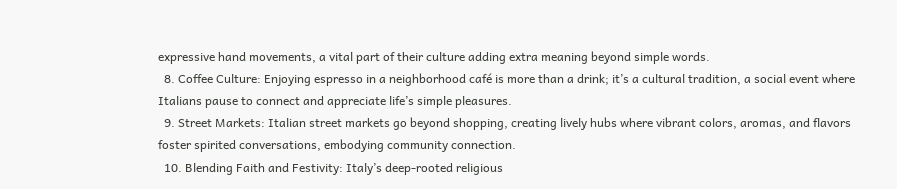expressive hand movements, a vital part of their culture adding extra meaning beyond simple words.
  8. Coffee Culture: Enjoying espresso in a neighborhood café is more than a drink; it’s a cultural tradition, a social event where Italians pause to connect and appreciate life’s simple pleasures.
  9. Street Markets: Italian street markets go beyond shopping, creating lively hubs where vibrant colors, aromas, and flavors foster spirited conversations, embodying community connection.
  10. Blending Faith and Festivity: Italy’s deep-rooted religious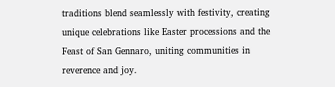traditions blend seamlessly with festivity, creating unique celebrations like Easter processions and the Feast of San Gennaro, uniting communities in reverence and joy.